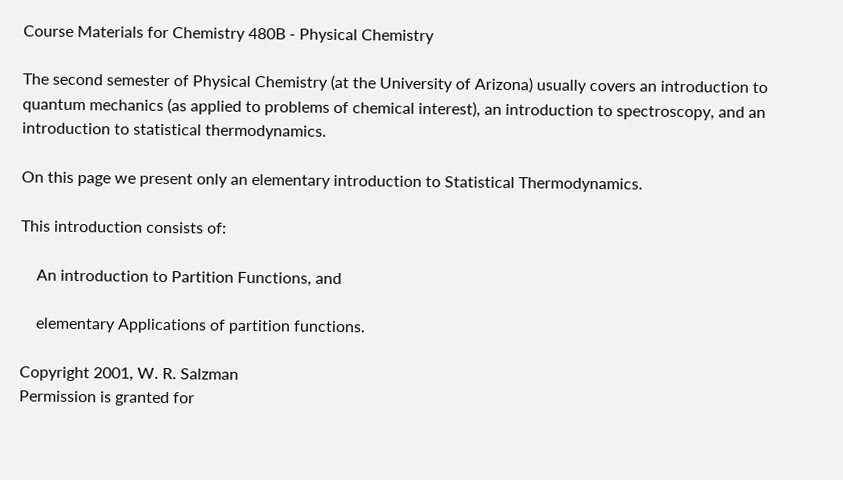Course Materials for Chemistry 480B - Physical Chemistry

The second semester of Physical Chemistry (at the University of Arizona) usually covers an introduction to quantum mechanics (as applied to problems of chemical interest), an introduction to spectroscopy, and an introduction to statistical thermodynamics.

On this page we present only an elementary introduction to Statistical Thermodynamics.

This introduction consists of:

    An introduction to Partition Functions, and

    elementary Applications of partition functions.

Copyright 2001, W. R. Salzman
Permission is granted for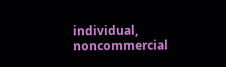individual, noncommercial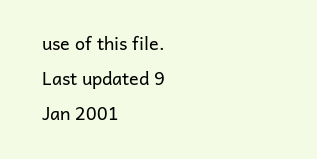use of this file.
Last updated 9 Jan 2001